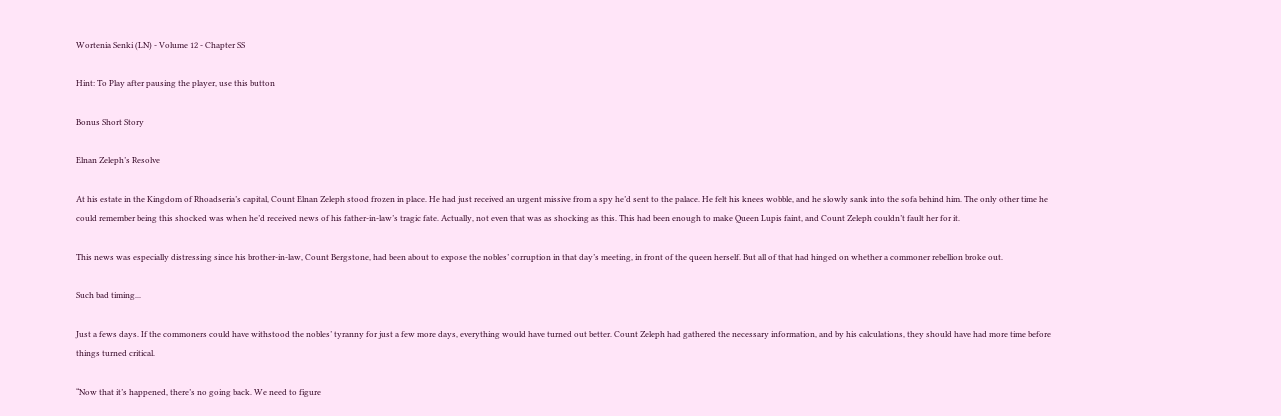Wortenia Senki (LN) - Volume 12 - Chapter SS

Hint: To Play after pausing the player, use this button

Bonus Short Story

Elnan Zeleph’s Resolve

At his estate in the Kingdom of Rhoadseria’s capital, Count Elnan Zeleph stood frozen in place. He had just received an urgent missive from a spy he’d sent to the palace. He felt his knees wobble, and he slowly sank into the sofa behind him. The only other time he could remember being this shocked was when he’d received news of his father-in-law’s tragic fate. Actually, not even that was as shocking as this. This had been enough to make Queen Lupis faint, and Count Zeleph couldn’t fault her for it.

This news was especially distressing since his brother-in-law, Count Bergstone, had been about to expose the nobles’ corruption in that day’s meeting, in front of the queen herself. But all of that had hinged on whether a commoner rebellion broke out.

Such bad timing...

Just a fews days. If the commoners could have withstood the nobles’ tyranny for just a few more days, everything would have turned out better. Count Zeleph had gathered the necessary information, and by his calculations, they should have had more time before things turned critical.

“Now that it’s happened, there’s no going back. We need to figure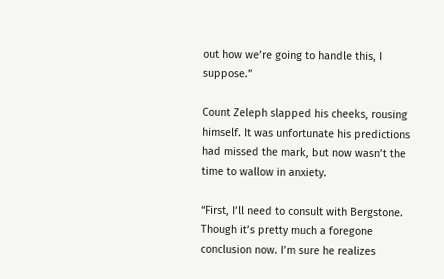out how we’re going to handle this, I suppose.”

Count Zeleph slapped his cheeks, rousing himself. It was unfortunate his predictions had missed the mark, but now wasn’t the time to wallow in anxiety.

“First, I’ll need to consult with Bergstone. Though it’s pretty much a foregone conclusion now. I’m sure he realizes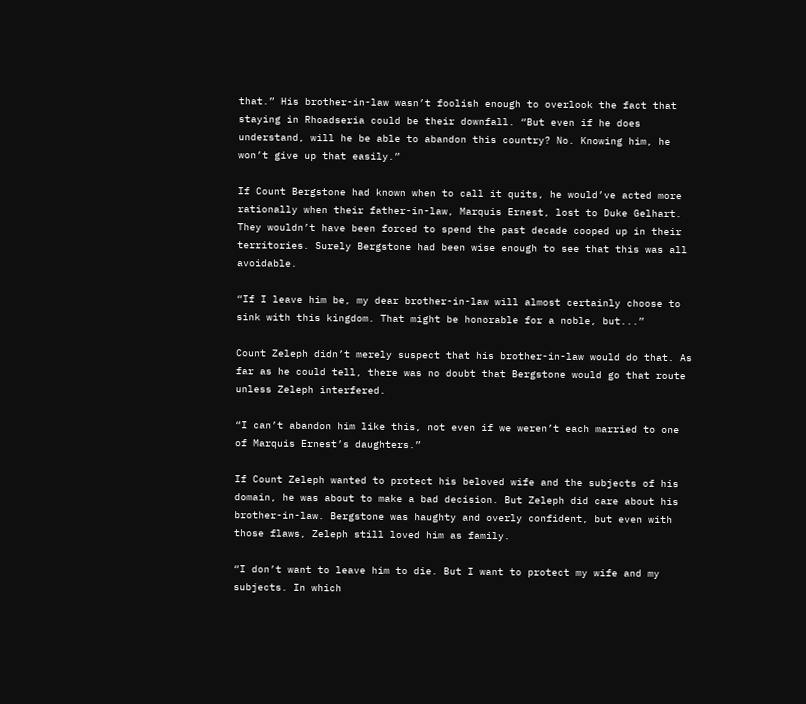that.” His brother-in-law wasn’t foolish enough to overlook the fact that staying in Rhoadseria could be their downfall. “But even if he does understand, will he be able to abandon this country? No. Knowing him, he won’t give up that easily.”

If Count Bergstone had known when to call it quits, he would’ve acted more rationally when their father-in-law, Marquis Ernest, lost to Duke Gelhart. They wouldn’t have been forced to spend the past decade cooped up in their territories. Surely Bergstone had been wise enough to see that this was all avoidable.

“If I leave him be, my dear brother-in-law will almost certainly choose to sink with this kingdom. That might be honorable for a noble, but...”

Count Zeleph didn’t merely suspect that his brother-in-law would do that. As far as he could tell, there was no doubt that Bergstone would go that route unless Zeleph interfered.

“I can’t abandon him like this, not even if we weren’t each married to one of Marquis Ernest’s daughters.”

If Count Zeleph wanted to protect his beloved wife and the subjects of his domain, he was about to make a bad decision. But Zeleph did care about his brother-in-law. Bergstone was haughty and overly confident, but even with those flaws, Zeleph still loved him as family.

“I don’t want to leave him to die. But I want to protect my wife and my subjects. In which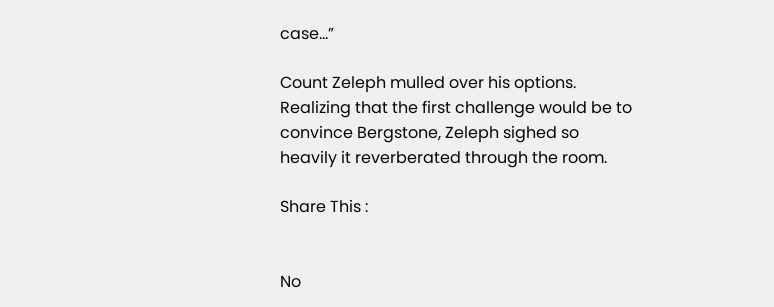case...”

Count Zeleph mulled over his options. Realizing that the first challenge would be to convince Bergstone, Zeleph sighed so heavily it reverberated through the room.

Share This :


No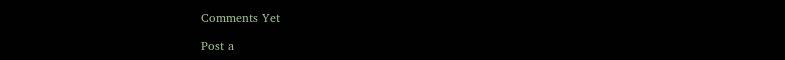Comments Yet

Post a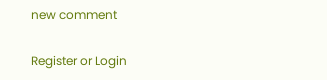new comment

Register or Login